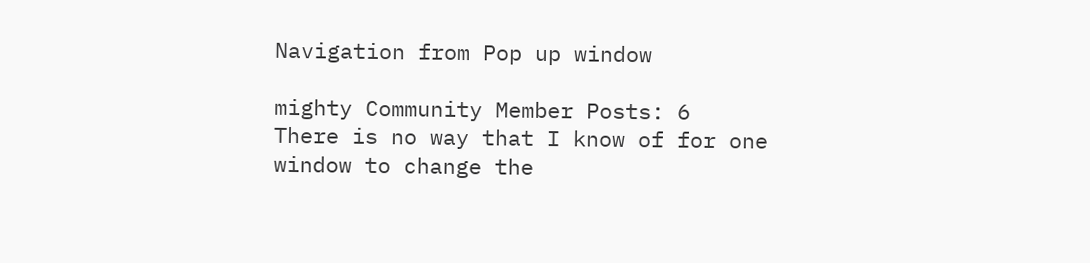Navigation from Pop up window

mighty Community Member Posts: 6
There is no way that I know of for one window to change the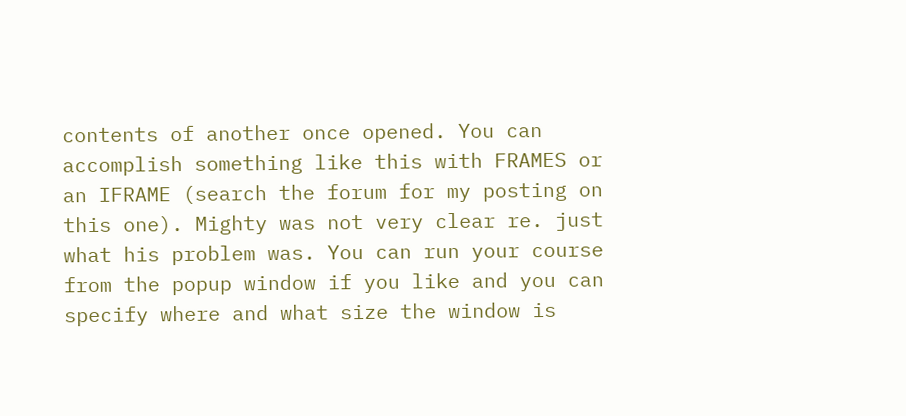contents of another once opened. You can accomplish something like this with FRAMES or an IFRAME (search the forum for my posting on this one). Mighty was not very clear re. just what his problem was. You can run your course from the popup window if you like and you can specify where and what size the window is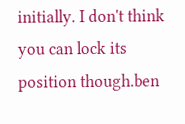initially. I don't think you can lock its position though.ben